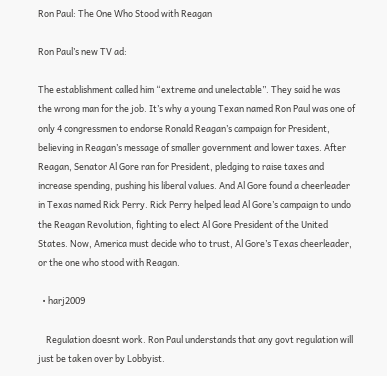Ron Paul: The One Who Stood with Reagan

Ron Paul’s new TV ad:

The establishment called him “extreme and unelectable”. They said he was the wrong man for the job. It’s why a young Texan named Ron Paul was one of only 4 congressmen to endorse Ronald Reagan’s campaign for President, believing in Reagan’s message of smaller government and lower taxes. After Reagan, Senator Al Gore ran for President, pledging to raise taxes and increase spending, pushing his liberal values. And Al Gore found a cheerleader in Texas named Rick Perry. Rick Perry helped lead Al Gore’s campaign to undo the Reagan Revolution, fighting to elect Al Gore President of the United States. Now, America must decide who to trust, Al Gore’s Texas cheerleader, or the one who stood with Reagan.

  • harj2009

    Regulation doesnt work. Ron Paul understands that any govt regulation will just be taken over by Lobbyist.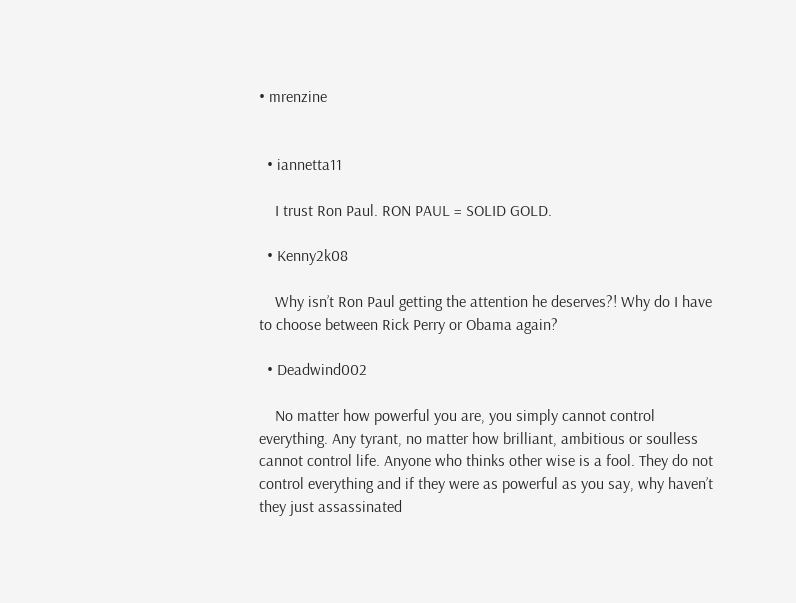• mrenzine


  • iannetta11

    I trust Ron Paul. RON PAUL = SOLID GOLD.

  • Kenny2k08

    Why isn’t Ron Paul getting the attention he deserves?! Why do I have to choose between Rick Perry or Obama again?

  • Deadwind002

    No matter how powerful you are, you simply cannot control everything. Any tyrant, no matter how brilliant, ambitious or soulless cannot control life. Anyone who thinks other wise is a fool. They do not control everything and if they were as powerful as you say, why haven’t they just assassinated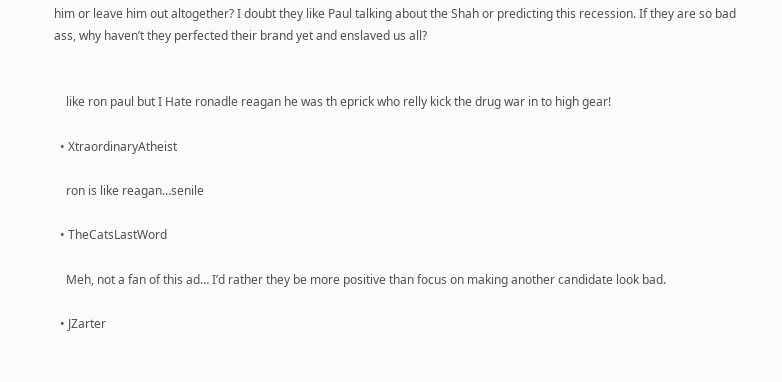him or leave him out altogether? I doubt they like Paul talking about the Shah or predicting this recession. If they are so bad ass, why haven’t they perfected their brand yet and enslaved us all?


    like ron paul but I Hate ronadle reagan he was th eprick who relly kick the drug war in to high gear!

  • XtraordinaryAtheist

    ron is like reagan…senile

  • TheCatsLastWord

    Meh, not a fan of this ad… I’d rather they be more positive than focus on making another candidate look bad.

  • JZarter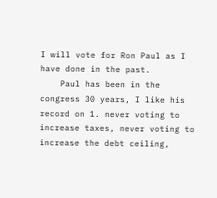I will vote for Ron Paul as I have done in the past.
    Paul has been in the congress 30 years, I like his record on 1. never voting to increase taxes, never voting to increase the debt ceiling,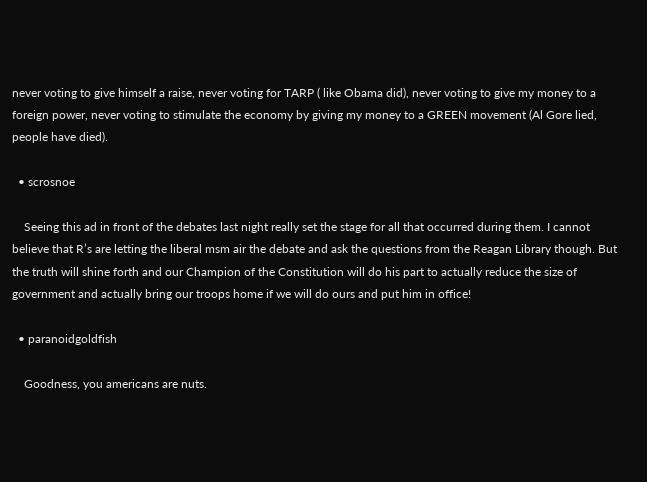never voting to give himself a raise, never voting for TARP ( like Obama did), never voting to give my money to a foreign power, never voting to stimulate the economy by giving my money to a GREEN movement (Al Gore lied, people have died).

  • scrosnoe

    Seeing this ad in front of the debates last night really set the stage for all that occurred during them. I cannot believe that R’s are letting the liberal msm air the debate and ask the questions from the Reagan Library though. But the truth will shine forth and our Champion of the Constitution will do his part to actually reduce the size of government and actually bring our troops home if we will do ours and put him in office!

  • paranoidgoldfish

    Goodness, you americans are nuts.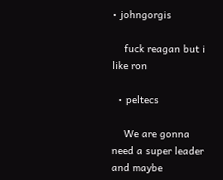• johngorgis

    fuck reagan but i like ron

  • peltecs

    We are gonna need a super leader and maybe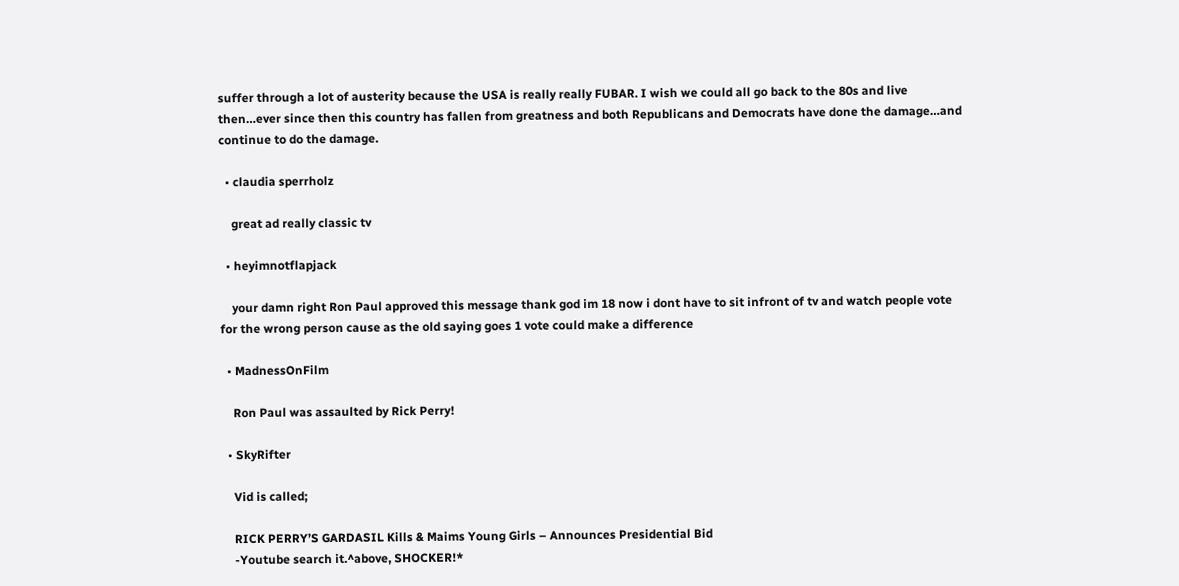suffer through a lot of austerity because the USA is really really FUBAR. I wish we could all go back to the 80s and live then…ever since then this country has fallen from greatness and both Republicans and Democrats have done the damage…and continue to do the damage.

  • claudia sperrholz

    great ad really classic tv

  • heyimnotflapjack

    your damn right Ron Paul approved this message thank god im 18 now i dont have to sit infront of tv and watch people vote for the wrong person cause as the old saying goes 1 vote could make a difference

  • MadnessOnFilm

    Ron Paul was assaulted by Rick Perry!

  • SkyRifter

    Vid is called;

    RICK PERRY’S GARDASIL Kills & Maims Young Girls – Announces Presidential Bid
    -Youtube search it.^above, SHOCKER!*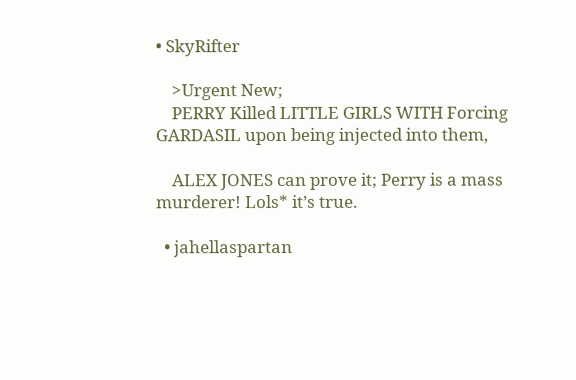• SkyRifter

    >Urgent New;
    PERRY Killed LITTLE GIRLS WITH Forcing GARDASIL upon being injected into them,

    ALEX JONES can prove it; Perry is a mass murderer! Lols* it’s true.

  • jahellaspartan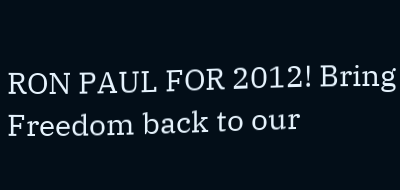RON PAUL FOR 2012! Bring Freedom back to our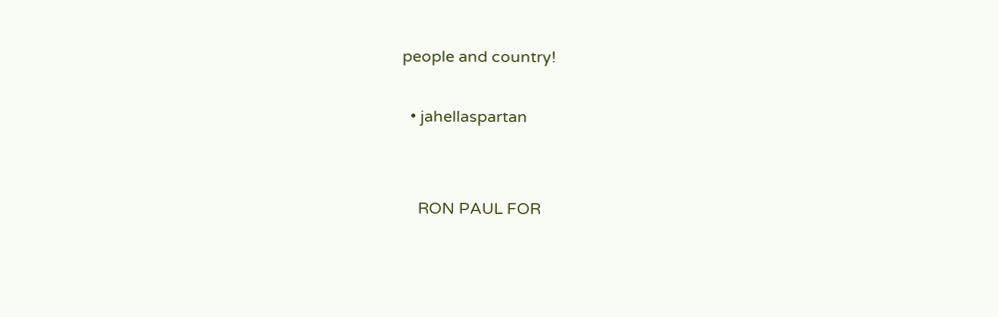people and country!

  • jahellaspartan


    RON PAUL FOR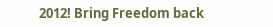2012! Bring Freedom back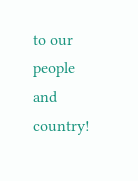to our people and country!